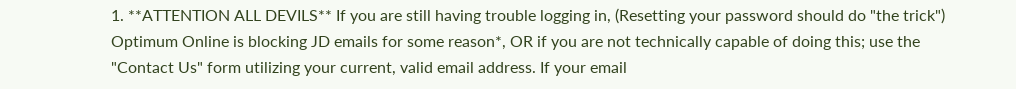1. **ATTENTION ALL DEVILS** If you are still having trouble logging in, (Resetting your password should do "the trick") Optimum Online is blocking JD emails for some reason*, OR if you are not technically capable of doing this; use the "Contact Us" form utilizing your current, valid email address. If your email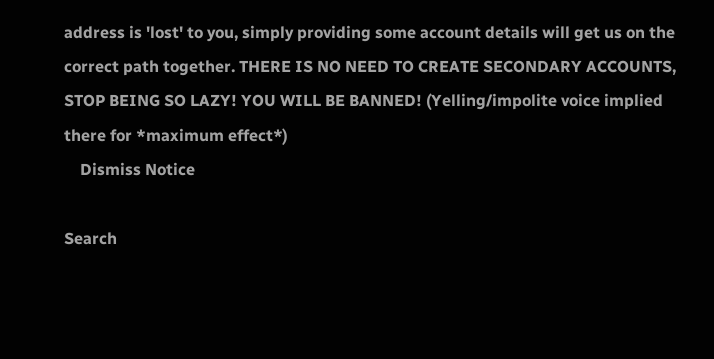address is 'lost' to you, simply providing some account details will get us on the correct path together. THERE IS NO NEED TO CREATE SECONDARY ACCOUNTS, STOP BEING SO LAZY! YOU WILL BE BANNED! (Yelling/impolite voice implied there for *maximum effect*)
    Dismiss Notice

Search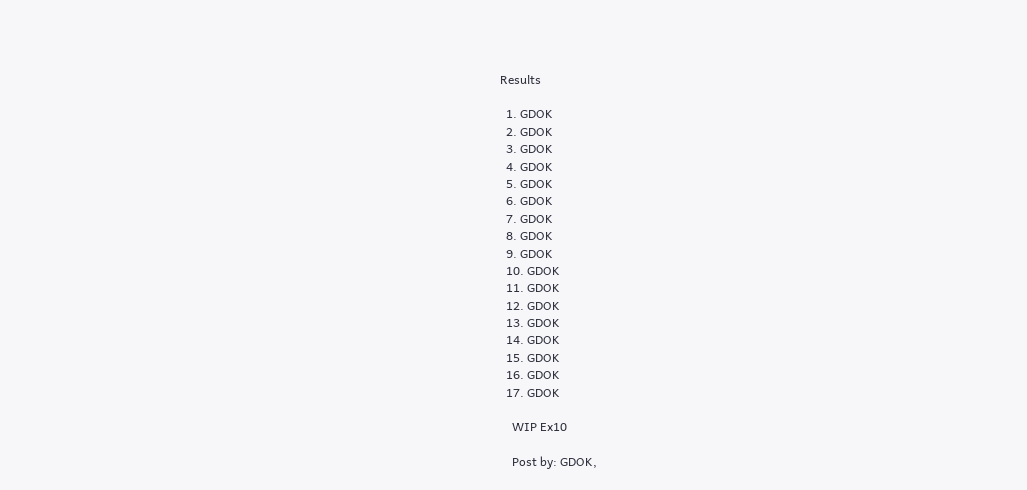Results

  1. GDOK
  2. GDOK
  3. GDOK
  4. GDOK
  5. GDOK
  6. GDOK
  7. GDOK
  8. GDOK
  9. GDOK
  10. GDOK
  11. GDOK
  12. GDOK
  13. GDOK
  14. GDOK
  15. GDOK
  16. GDOK
  17. GDOK

    WIP Ex10

    Post by: GDOK,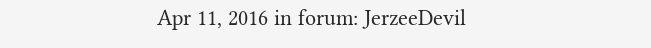Apr 11, 2016 in forum: JerzeeDevil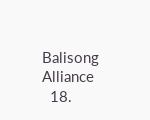Balisong Alliance
  18.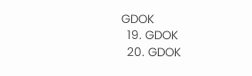GDOK
  19. GDOK
  20. GDOK